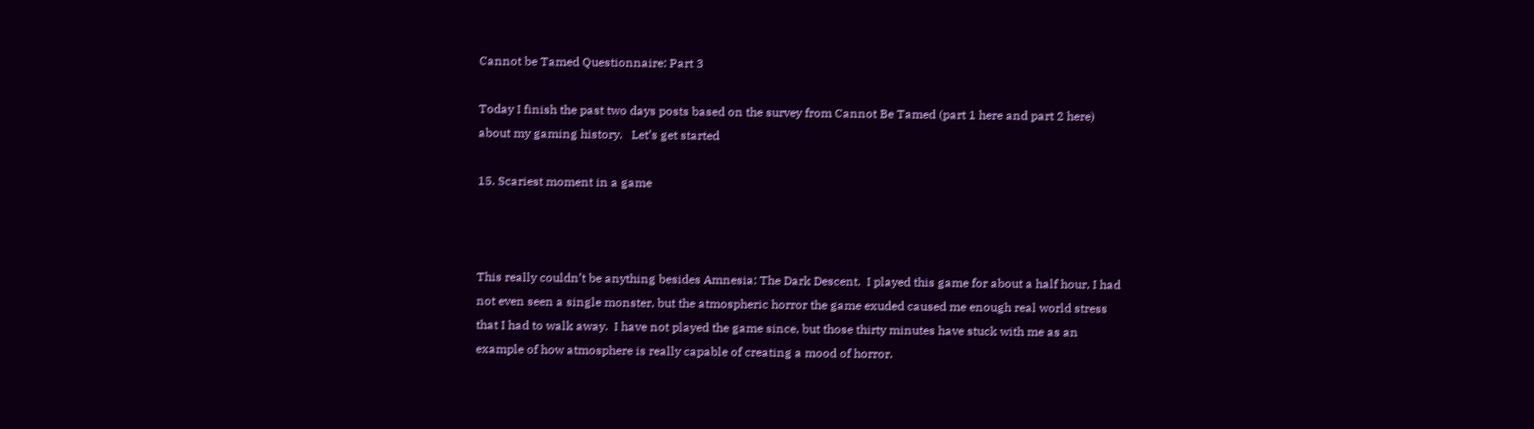Cannot be Tamed Questionnaire: Part 3

Today I finish the past two days posts based on the survey from Cannot Be Tamed (part 1 here and part 2 here) about my gaming history.   Let’s get started

15. Scariest moment in a game



This really couldn’t be anything besides Amnesia: The Dark Descent.  I played this game for about a half hour, I had not even seen a single monster, but the atmospheric horror the game exuded caused me enough real world stress that I had to walk away.  I have not played the game since, but those thirty minutes have stuck with me as an example of how atmosphere is really capable of creating a mood of horror.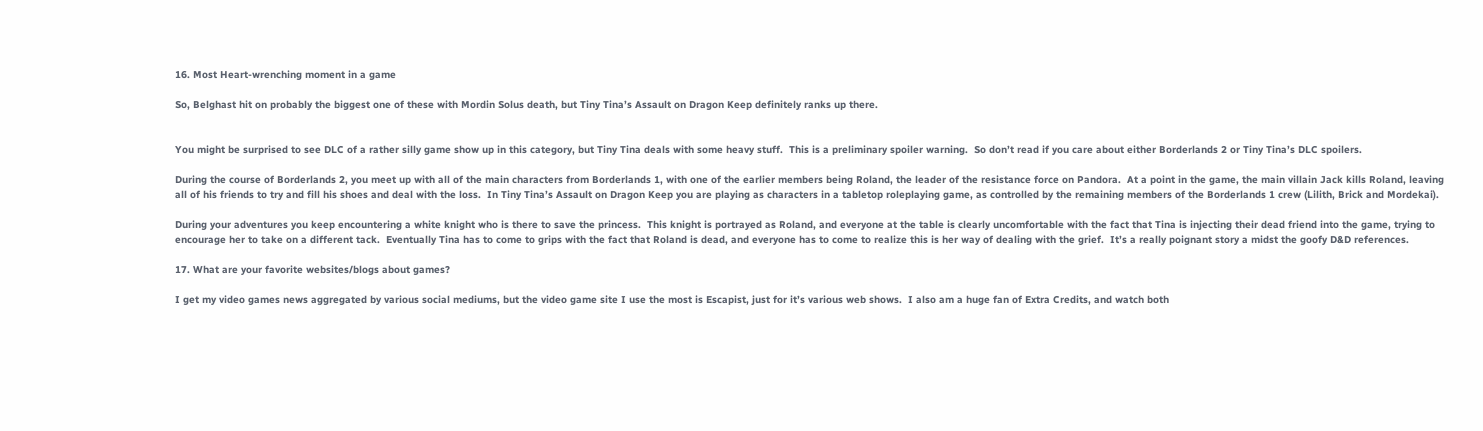16. Most Heart-wrenching moment in a game

So, Belghast hit on probably the biggest one of these with Mordin Solus death, but Tiny Tina’s Assault on Dragon Keep definitely ranks up there.


You might be surprised to see DLC of a rather silly game show up in this category, but Tiny Tina deals with some heavy stuff.  This is a preliminary spoiler warning.  So don’t read if you care about either Borderlands 2 or Tiny Tina’s DLC spoilers.

During the course of Borderlands 2, you meet up with all of the main characters from Borderlands 1, with one of the earlier members being Roland, the leader of the resistance force on Pandora.  At a point in the game, the main villain Jack kills Roland, leaving all of his friends to try and fill his shoes and deal with the loss.  In Tiny Tina’s Assault on Dragon Keep you are playing as characters in a tabletop roleplaying game, as controlled by the remaining members of the Borderlands 1 crew (Lilith, Brick and Mordekai).

During your adventures you keep encountering a white knight who is there to save the princess.  This knight is portrayed as Roland, and everyone at the table is clearly uncomfortable with the fact that Tina is injecting their dead friend into the game, trying to encourage her to take on a different tack.  Eventually Tina has to come to grips with the fact that Roland is dead, and everyone has to come to realize this is her way of dealing with the grief.  It’s a really poignant story a midst the goofy D&D references.

17. What are your favorite websites/blogs about games?

I get my video games news aggregated by various social mediums, but the video game site I use the most is Escapist, just for it’s various web shows.  I also am a huge fan of Extra Credits, and watch both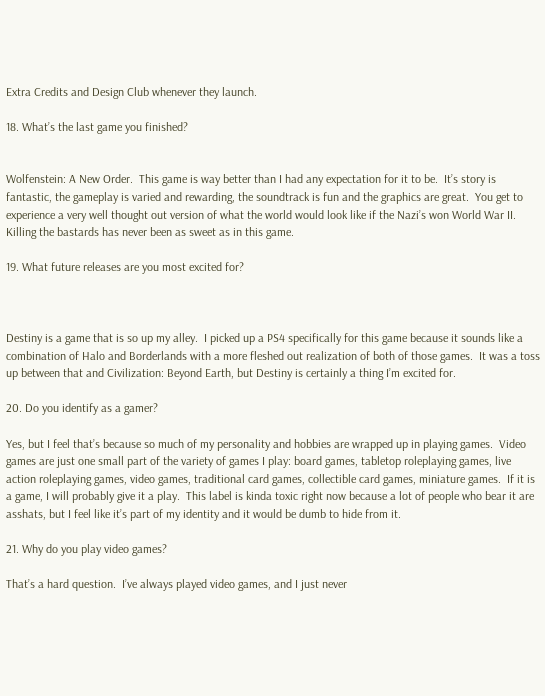Extra Credits and Design Club whenever they launch.

18. What’s the last game you finished?


Wolfenstein: A New Order.  This game is way better than I had any expectation for it to be.  It’s story is fantastic, the gameplay is varied and rewarding, the soundtrack is fun and the graphics are great.  You get to experience a very well thought out version of what the world would look like if the Nazi’s won World War II.  Killing the bastards has never been as sweet as in this game.

19. What future releases are you most excited for?



Destiny is a game that is so up my alley.  I picked up a PS4 specifically for this game because it sounds like a combination of Halo and Borderlands with a more fleshed out realization of both of those games.  It was a toss up between that and Civilization: Beyond Earth, but Destiny is certainly a thing I’m excited for.

20. Do you identify as a gamer?

Yes, but I feel that’s because so much of my personality and hobbies are wrapped up in playing games.  Video games are just one small part of the variety of games I play: board games, tabletop roleplaying games, live action roleplaying games, video games, traditional card games, collectible card games, miniature games.  If it is a game, I will probably give it a play.  This label is kinda toxic right now because a lot of people who bear it are asshats, but I feel like it’s part of my identity and it would be dumb to hide from it.

21. Why do you play video games?

That’s a hard question.  I’ve always played video games, and I just never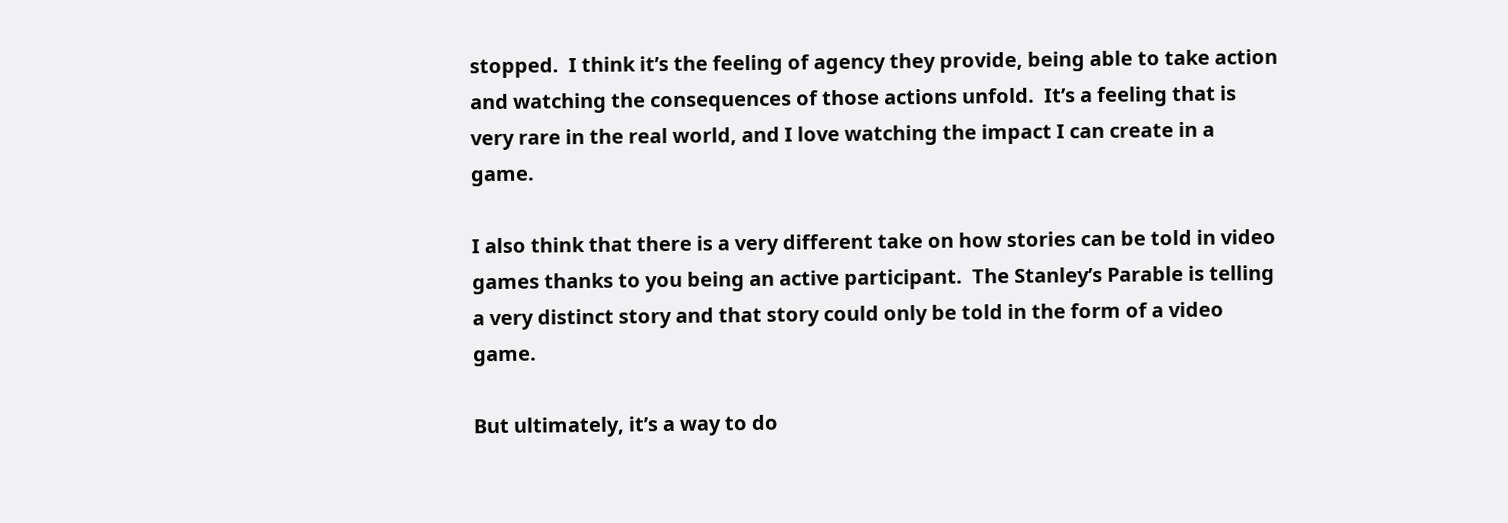stopped.  I think it’s the feeling of agency they provide, being able to take action and watching the consequences of those actions unfold.  It’s a feeling that is very rare in the real world, and I love watching the impact I can create in a game.

I also think that there is a very different take on how stories can be told in video games thanks to you being an active participant.  The Stanley’s Parable is telling a very distinct story and that story could only be told in the form of a video game.

But ultimately, it’s a way to do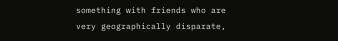something with friends who are very geographically disparate,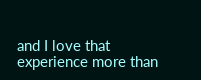and I love that experience more than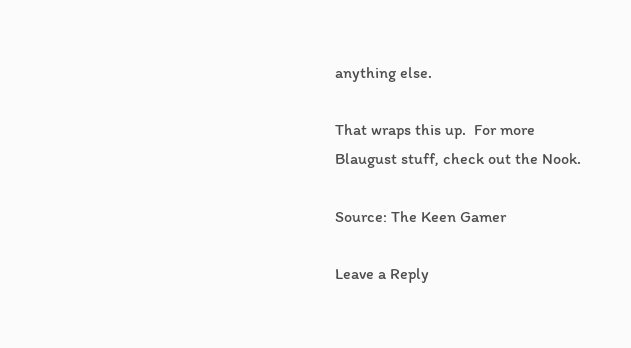anything else.

That wraps this up.  For more Blaugust stuff, check out the Nook.

Source: The Keen Gamer

Leave a Reply